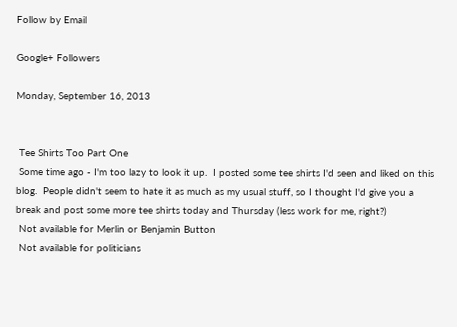Follow by Email

Google+ Followers

Monday, September 16, 2013


 Tee Shirts Too Part One
 Some time ago - I'm too lazy to look it up.  I posted some tee shirts I'd seen and liked on this blog.  People didn't seem to hate it as much as my usual stuff, so I thought I'd give you a break and post some more tee shirts today and Thursday (less work for me, right?)
 Not available for Merlin or Benjamin Button
 Not available for politicians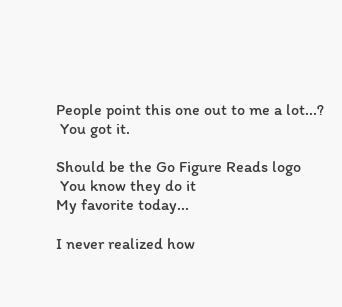People point this one out to me a lot...?
 You got it.

Should be the Go Figure Reads logo
 You know they do it
My favorite today...

I never realized how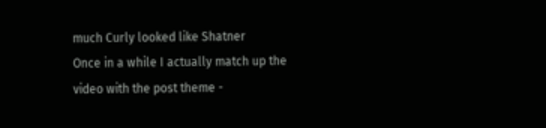much Curly looked like Shatner
Once in a while I actually match up the video with the post theme -